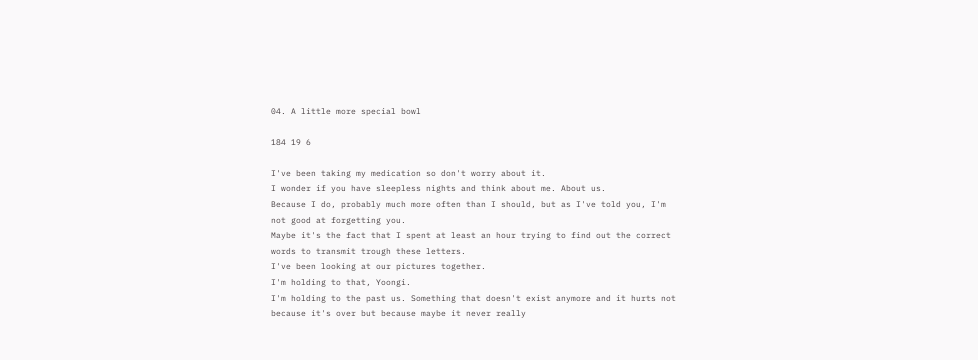04. A little more special bowl

184 19 6

I've been taking my medication so don't worry about it.
I wonder if you have sleepless nights and think about me. About us.
Because I do, probably much more often than I should, but as I've told you, I'm not good at forgetting you.
Maybe it's the fact that I spent at least an hour trying to find out the correct words to transmit trough these letters.
I've been looking at our pictures together.
I'm holding to that, Yoongi.
I'm holding to the past us. Something that doesn't exist anymore and it hurts not because it's over but because maybe it never really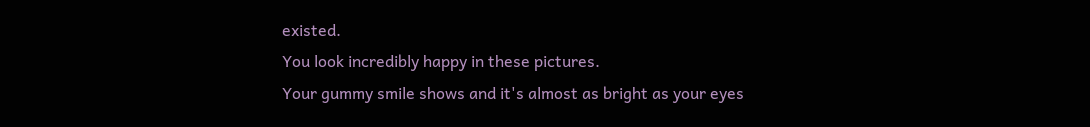existed.
You look incredibly happy in these pictures.
Your gummy smile shows and it's almost as bright as your eyes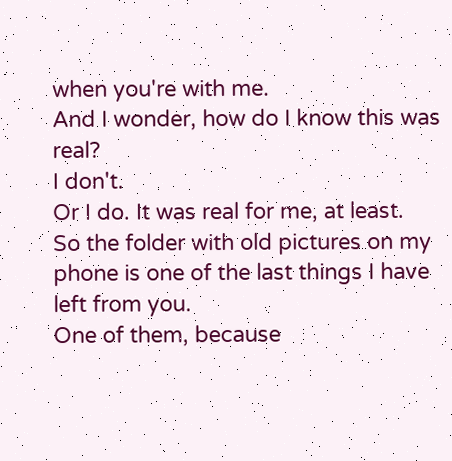when you're with me.
And I wonder, how do I know this was real?
I don't.
Or I do. It was real for me, at least.
So the folder with old pictures on my phone is one of the last things I have left from you.
One of them, because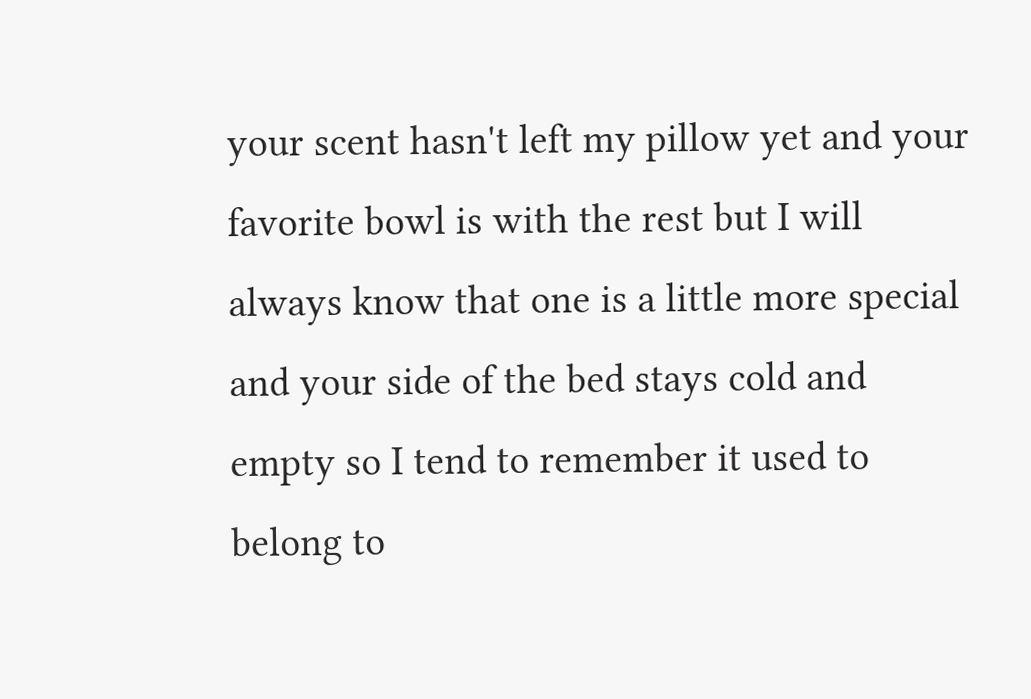your scent hasn't left my pillow yet and your favorite bowl is with the rest but I will always know that one is a little more special and your side of the bed stays cold and empty so I tend to remember it used to belong to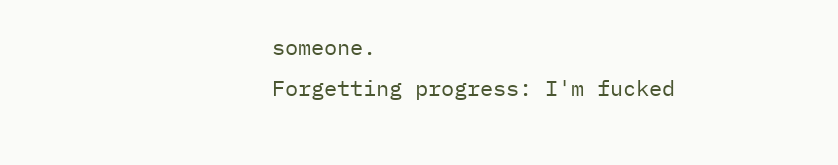someone.
Forgetting progress: I'm fucked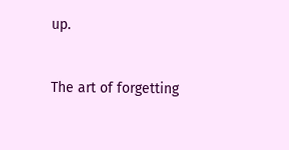up.


The art of forgetting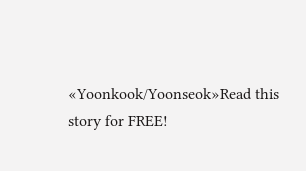«Yoonkook/Yoonseok»Read this story for FREE!